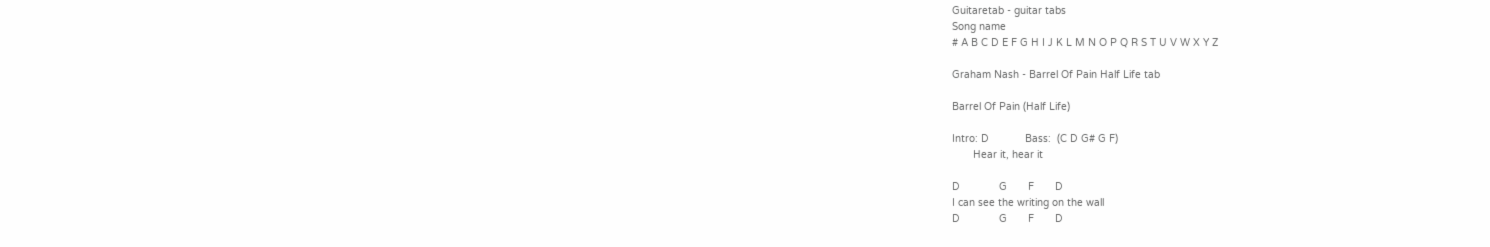Guitaretab - guitar tabs
Song name
# A B C D E F G H I J K L M N O P Q R S T U V W X Y Z

Graham Nash - Barrel Of Pain Half Life tab

Barrel Of Pain (Half Life)

Intro: D            Bass:  (C D G# G F)
       Hear it, hear it

D             G       F       D
I can see the writing on the wall
D             G       F       D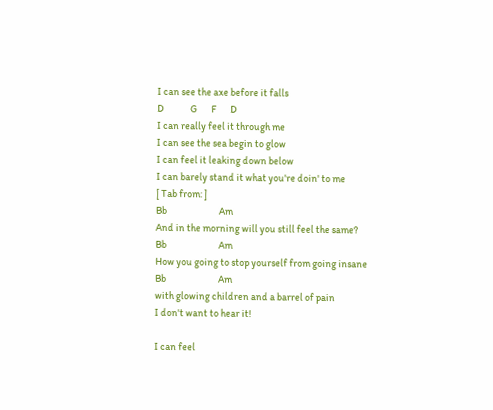I can see the axe before it falls
D             G       F       D
I can really feel it through me
I can see the sea begin to glow
I can feel it leaking down below
I can barely stand it what you're doin' to me
[ Tab from: ]
Bb                          Am
And in the morning will you still feel the same?
Bb                          Am
How you going to stop yourself from going insane
Bb                          Am
with glowing children and a barrel of pain
I don't want to hear it!

I can feel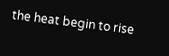the heat begin to rise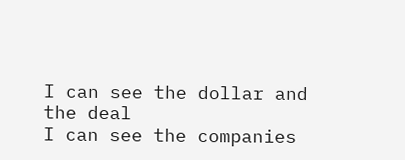I can see the dollar and the deal
I can see the companies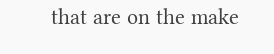that are on the make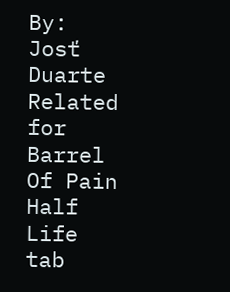By: Josť Duarte
Related for Barrel Of Pain Half Life tab